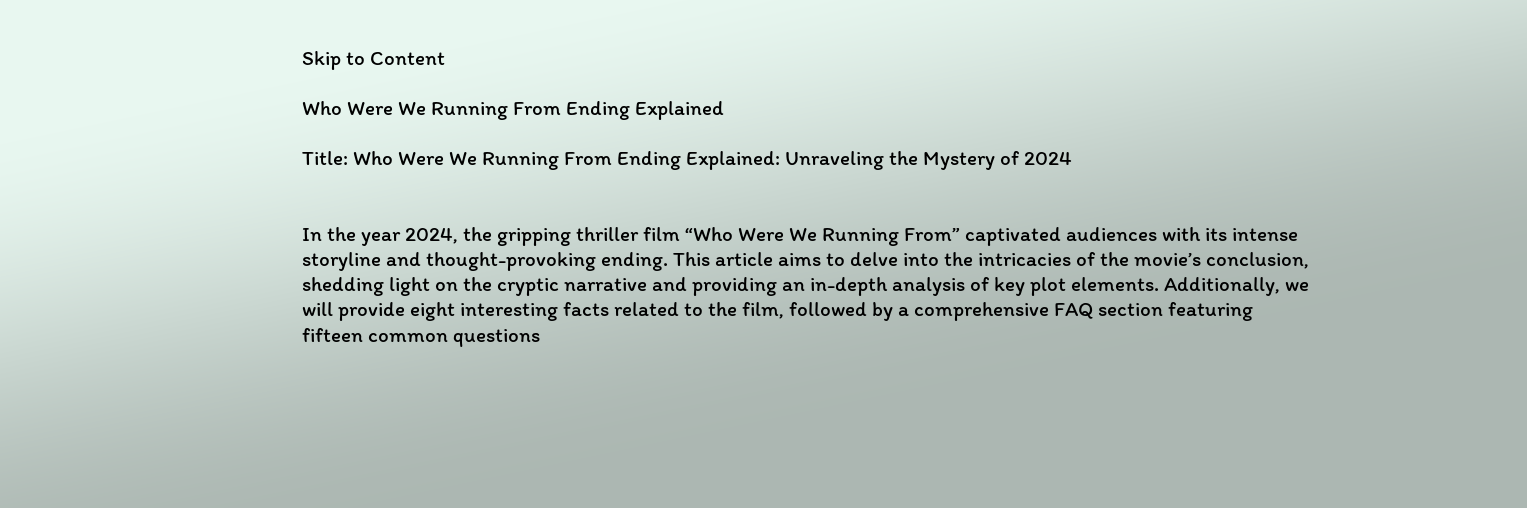Skip to Content

Who Were We Running From Ending Explained

Title: Who Were We Running From Ending Explained: Unraveling the Mystery of 2024


In the year 2024, the gripping thriller film “Who Were We Running From” captivated audiences with its intense storyline and thought-provoking ending. This article aims to delve into the intricacies of the movie’s conclusion, shedding light on the cryptic narrative and providing an in-depth analysis of key plot elements. Additionally, we will provide eight interesting facts related to the film, followed by a comprehensive FAQ section featuring fifteen common questions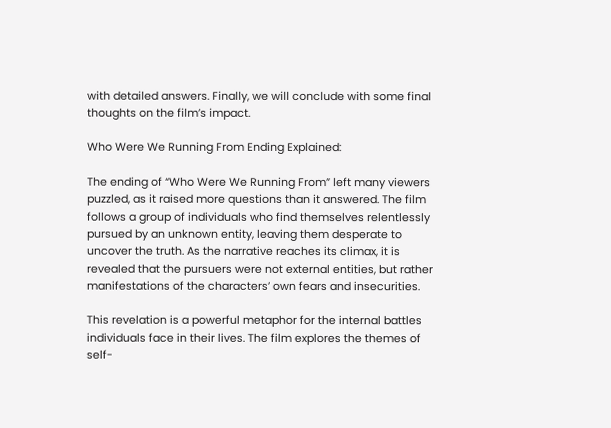with detailed answers. Finally, we will conclude with some final thoughts on the film’s impact.

Who Were We Running From Ending Explained:

The ending of “Who Were We Running From” left many viewers puzzled, as it raised more questions than it answered. The film follows a group of individuals who find themselves relentlessly pursued by an unknown entity, leaving them desperate to uncover the truth. As the narrative reaches its climax, it is revealed that the pursuers were not external entities, but rather manifestations of the characters’ own fears and insecurities.

This revelation is a powerful metaphor for the internal battles individuals face in their lives. The film explores the themes of self-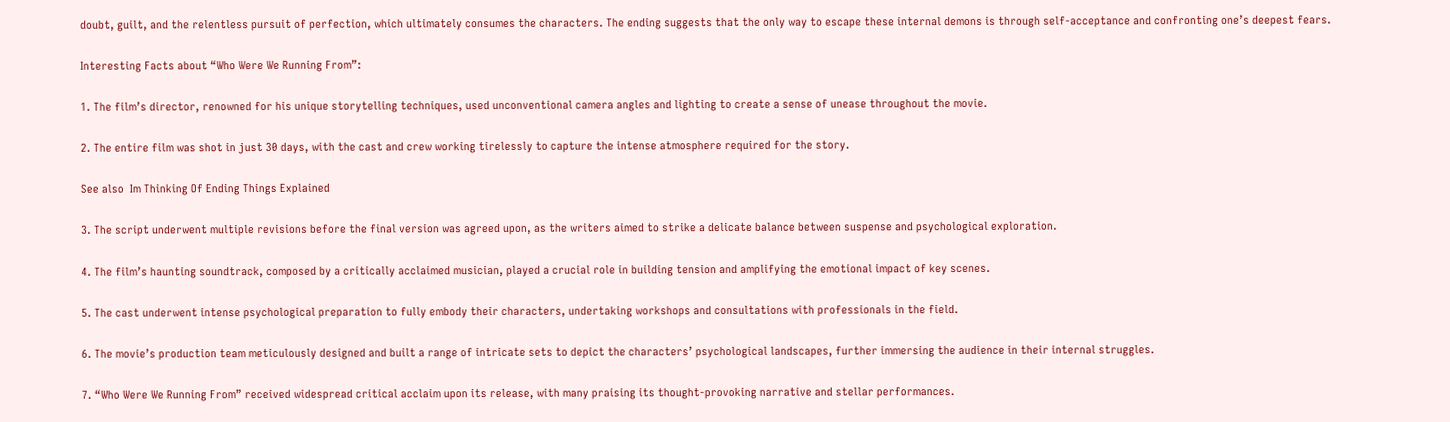doubt, guilt, and the relentless pursuit of perfection, which ultimately consumes the characters. The ending suggests that the only way to escape these internal demons is through self-acceptance and confronting one’s deepest fears.

Interesting Facts about “Who Were We Running From”:

1. The film’s director, renowned for his unique storytelling techniques, used unconventional camera angles and lighting to create a sense of unease throughout the movie.

2. The entire film was shot in just 30 days, with the cast and crew working tirelessly to capture the intense atmosphere required for the story.

See also  Im Thinking Of Ending Things Explained

3. The script underwent multiple revisions before the final version was agreed upon, as the writers aimed to strike a delicate balance between suspense and psychological exploration.

4. The film’s haunting soundtrack, composed by a critically acclaimed musician, played a crucial role in building tension and amplifying the emotional impact of key scenes.

5. The cast underwent intense psychological preparation to fully embody their characters, undertaking workshops and consultations with professionals in the field.

6. The movie’s production team meticulously designed and built a range of intricate sets to depict the characters’ psychological landscapes, further immersing the audience in their internal struggles.

7. “Who Were We Running From” received widespread critical acclaim upon its release, with many praising its thought-provoking narrative and stellar performances.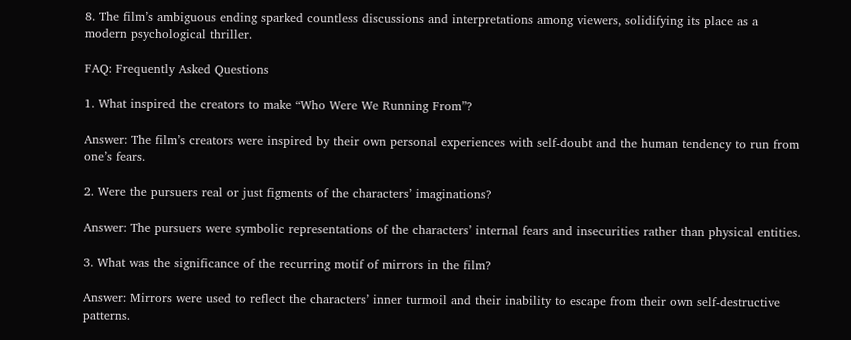8. The film’s ambiguous ending sparked countless discussions and interpretations among viewers, solidifying its place as a modern psychological thriller.

FAQ: Frequently Asked Questions

1. What inspired the creators to make “Who Were We Running From”?

Answer: The film’s creators were inspired by their own personal experiences with self-doubt and the human tendency to run from one’s fears.

2. Were the pursuers real or just figments of the characters’ imaginations?

Answer: The pursuers were symbolic representations of the characters’ internal fears and insecurities rather than physical entities.

3. What was the significance of the recurring motif of mirrors in the film?

Answer: Mirrors were used to reflect the characters’ inner turmoil and their inability to escape from their own self-destructive patterns.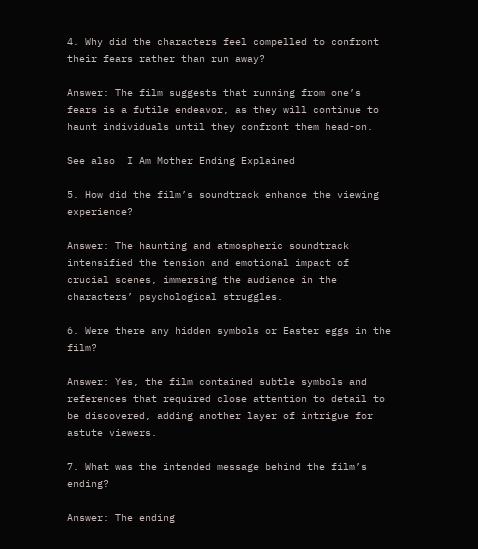4. Why did the characters feel compelled to confront their fears rather than run away?

Answer: The film suggests that running from one’s fears is a futile endeavor, as they will continue to haunt individuals until they confront them head-on.

See also  I Am Mother Ending Explained

5. How did the film’s soundtrack enhance the viewing experience?

Answer: The haunting and atmospheric soundtrack intensified the tension and emotional impact of crucial scenes, immersing the audience in the characters’ psychological struggles.

6. Were there any hidden symbols or Easter eggs in the film?

Answer: Yes, the film contained subtle symbols and references that required close attention to detail to be discovered, adding another layer of intrigue for astute viewers.

7. What was the intended message behind the film’s ending?

Answer: The ending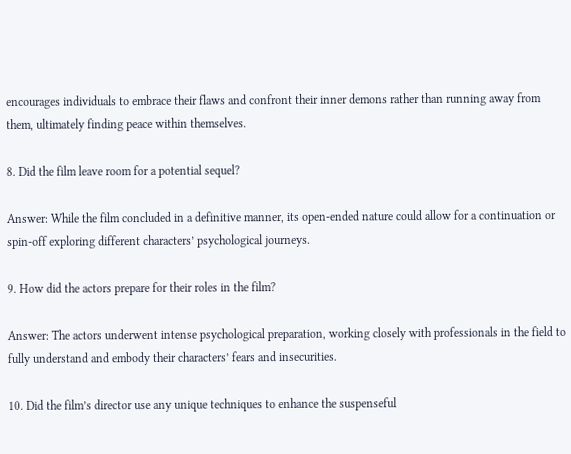encourages individuals to embrace their flaws and confront their inner demons rather than running away from them, ultimately finding peace within themselves.

8. Did the film leave room for a potential sequel?

Answer: While the film concluded in a definitive manner, its open-ended nature could allow for a continuation or spin-off exploring different characters’ psychological journeys.

9. How did the actors prepare for their roles in the film?

Answer: The actors underwent intense psychological preparation, working closely with professionals in the field to fully understand and embody their characters’ fears and insecurities.

10. Did the film’s director use any unique techniques to enhance the suspenseful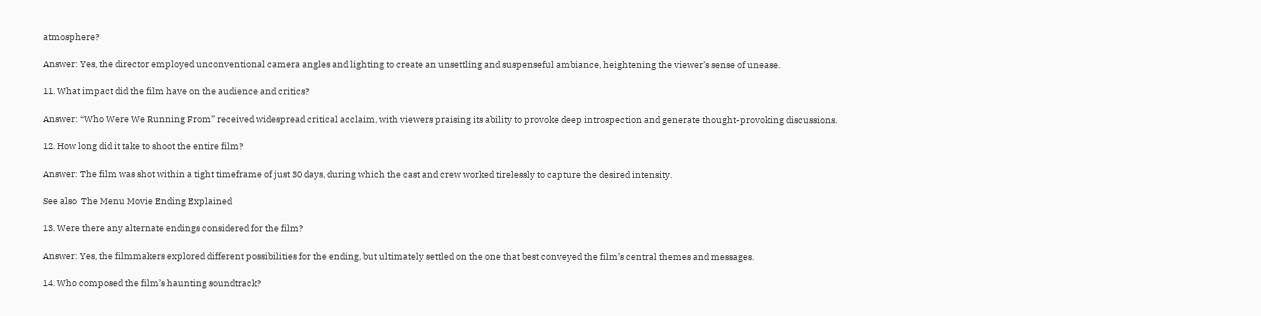atmosphere?

Answer: Yes, the director employed unconventional camera angles and lighting to create an unsettling and suspenseful ambiance, heightening the viewer’s sense of unease.

11. What impact did the film have on the audience and critics?

Answer: “Who Were We Running From” received widespread critical acclaim, with viewers praising its ability to provoke deep introspection and generate thought-provoking discussions.

12. How long did it take to shoot the entire film?

Answer: The film was shot within a tight timeframe of just 30 days, during which the cast and crew worked tirelessly to capture the desired intensity.

See also  The Menu Movie Ending Explained

13. Were there any alternate endings considered for the film?

Answer: Yes, the filmmakers explored different possibilities for the ending, but ultimately settled on the one that best conveyed the film’s central themes and messages.

14. Who composed the film’s haunting soundtrack?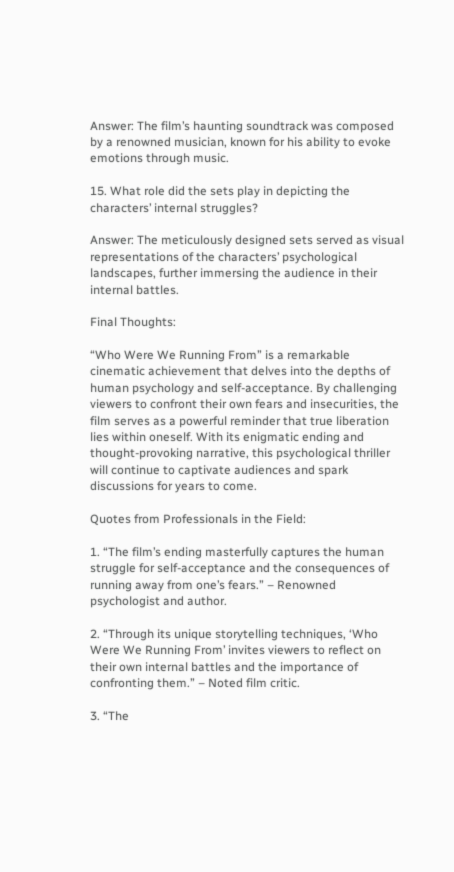Answer: The film’s haunting soundtrack was composed by a renowned musician, known for his ability to evoke emotions through music.

15. What role did the sets play in depicting the characters’ internal struggles?

Answer: The meticulously designed sets served as visual representations of the characters’ psychological landscapes, further immersing the audience in their internal battles.

Final Thoughts:

“Who Were We Running From” is a remarkable cinematic achievement that delves into the depths of human psychology and self-acceptance. By challenging viewers to confront their own fears and insecurities, the film serves as a powerful reminder that true liberation lies within oneself. With its enigmatic ending and thought-provoking narrative, this psychological thriller will continue to captivate audiences and spark discussions for years to come.

Quotes from Professionals in the Field:

1. “The film’s ending masterfully captures the human struggle for self-acceptance and the consequences of running away from one’s fears.” – Renowned psychologist and author.

2. “Through its unique storytelling techniques, ‘Who Were We Running From’ invites viewers to reflect on their own internal battles and the importance of confronting them.” – Noted film critic.

3. “The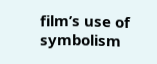film’s use of symbolism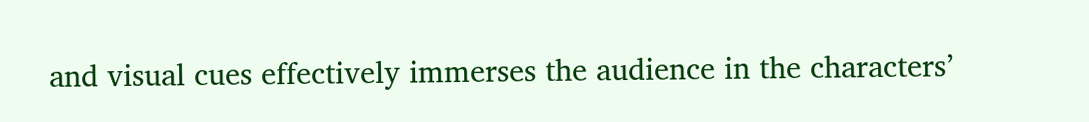and visual cues effectively immerses the audience in the characters’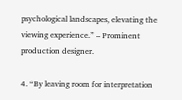psychological landscapes, elevating the viewing experience.” – Prominent production designer.

4. “By leaving room for interpretation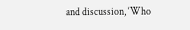and discussion, ‘Who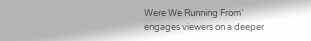Were We Running From’ engages viewers on a deeper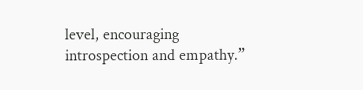level, encouraging introspection and empathy.”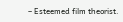– Esteemed film theorist.